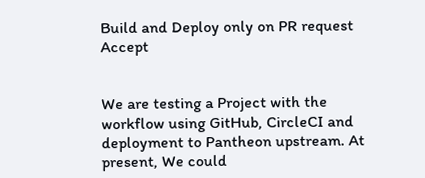Build and Deploy only on PR request Accept


We are testing a Project with the workflow using GitHub, CircleCI and deployment to Pantheon upstream. At present, We could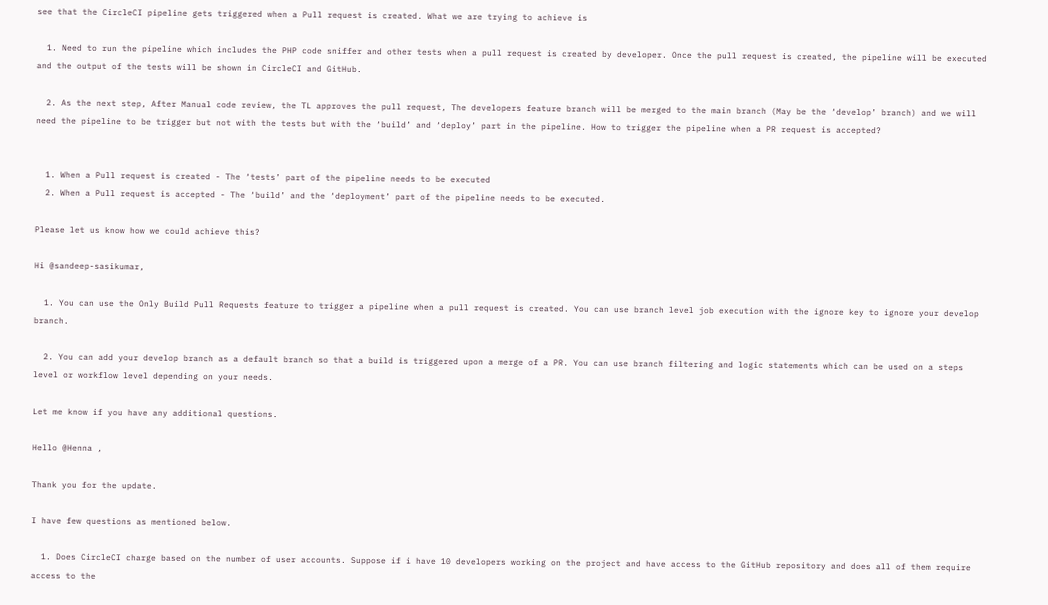see that the CircleCI pipeline gets triggered when a Pull request is created. What we are trying to achieve is

  1. Need to run the pipeline which includes the PHP code sniffer and other tests when a pull request is created by developer. Once the pull request is created, the pipeline will be executed and the output of the tests will be shown in CircleCI and GitHub.

  2. As the next step, After Manual code review, the TL approves the pull request, The developers feature branch will be merged to the main branch (May be the ‘develop’ branch) and we will need the pipeline to be trigger but not with the tests but with the ‘build’ and ‘deploy’ part in the pipeline. How to trigger the pipeline when a PR request is accepted?


  1. When a Pull request is created - The ‘tests’ part of the pipeline needs to be executed
  2. When a Pull request is accepted - The ‘build’ and the ‘deployment’ part of the pipeline needs to be executed.

Please let us know how we could achieve this?

Hi @sandeep-sasikumar,

  1. You can use the Only Build Pull Requests feature to trigger a pipeline when a pull request is created. You can use branch level job execution with the ignore key to ignore your develop branch.

  2. You can add your develop branch as a default branch so that a build is triggered upon a merge of a PR. You can use branch filtering and logic statements which can be used on a steps level or workflow level depending on your needs.

Let me know if you have any additional questions.

Hello @Henna ,

Thank you for the update.

I have few questions as mentioned below.

  1. Does CircleCI charge based on the number of user accounts. Suppose if i have 10 developers working on the project and have access to the GitHub repository and does all of them require access to the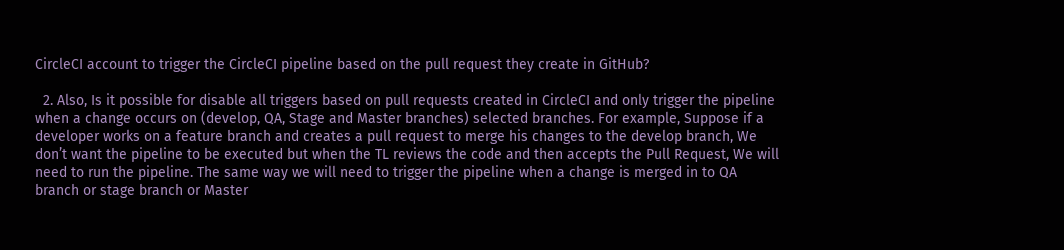CircleCI account to trigger the CircleCI pipeline based on the pull request they create in GitHub?

  2. Also, Is it possible for disable all triggers based on pull requests created in CircleCI and only trigger the pipeline when a change occurs on (develop, QA, Stage and Master branches) selected branches. For example, Suppose if a developer works on a feature branch and creates a pull request to merge his changes to the develop branch, We don’t want the pipeline to be executed but when the TL reviews the code and then accepts the Pull Request, We will need to run the pipeline. The same way we will need to trigger the pipeline when a change is merged in to QA branch or stage branch or Master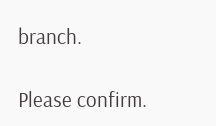branch.

Please confirm.